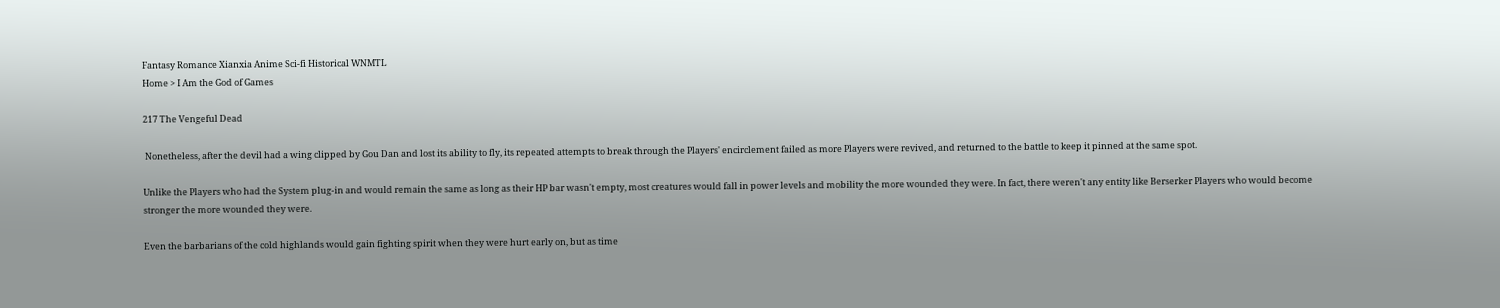Fantasy Romance Xianxia Anime Sci-fi Historical WNMTL
Home > I Am the God of Games

217 The Vengeful Dead

 Nonetheless, after the devil had a wing clipped by Gou Dan and lost its ability to fly, its repeated attempts to break through the Players' encirclement failed as more Players were revived, and returned to the battle to keep it pinned at the same spot.

Unlike the Players who had the System plug-in and would remain the same as long as their HP bar wasn't empty, most creatures would fall in power levels and mobility the more wounded they were. In fact, there weren't any entity like Berserker Players who would become stronger the more wounded they were.

Even the barbarians of the cold highlands would gain fighting spirit when they were hurt early on, but as time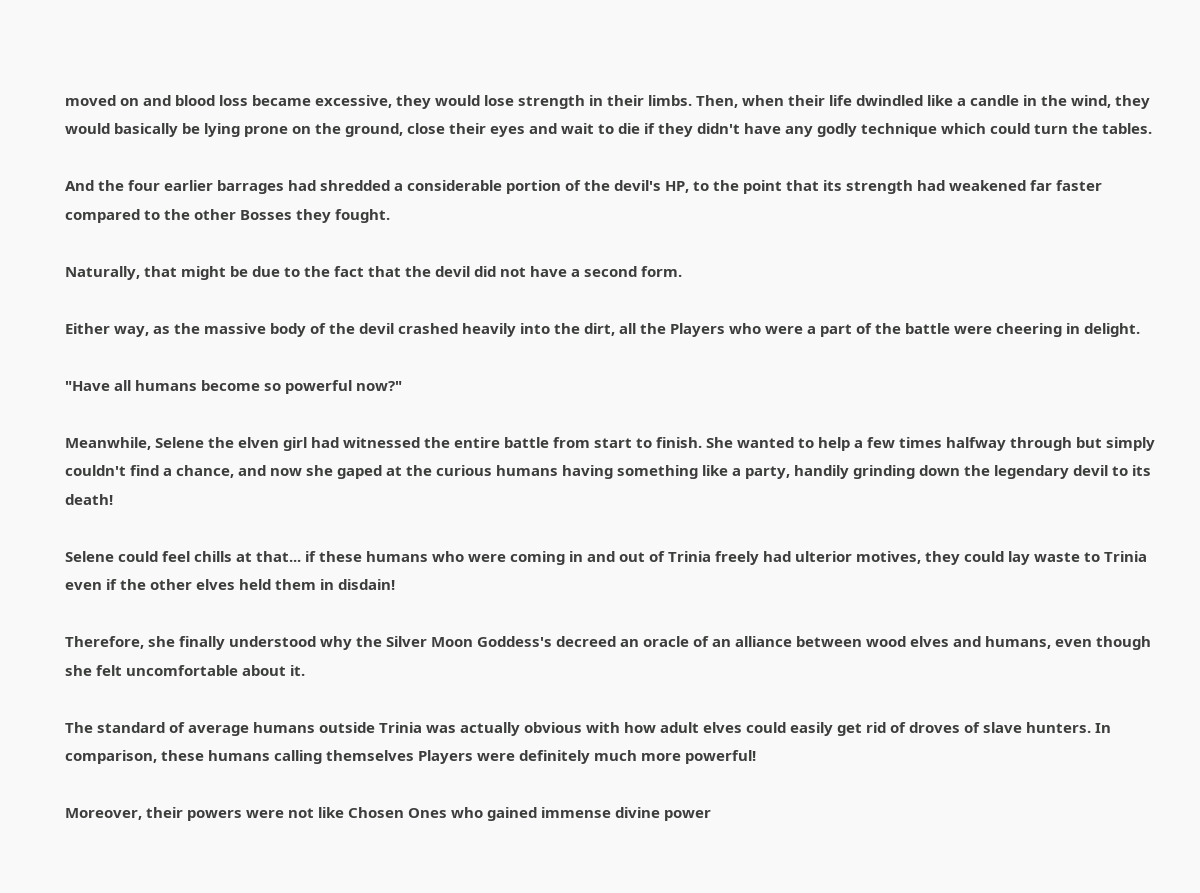moved on and blood loss became excessive, they would lose strength in their limbs. Then, when their life dwindled like a candle in the wind, they would basically be lying prone on the ground, close their eyes and wait to die if they didn't have any godly technique which could turn the tables.

And the four earlier barrages had shredded a considerable portion of the devil's HP, to the point that its strength had weakened far faster compared to the other Bosses they fought.

Naturally, that might be due to the fact that the devil did not have a second form.

Either way, as the massive body of the devil crashed heavily into the dirt, all the Players who were a part of the battle were cheering in delight.

"Have all humans become so powerful now?"

Meanwhile, Selene the elven girl had witnessed the entire battle from start to finish. She wanted to help a few times halfway through but simply couldn't find a chance, and now she gaped at the curious humans having something like a party, handily grinding down the legendary devil to its death!

Selene could feel chills at that... if these humans who were coming in and out of Trinia freely had ulterior motives, they could lay waste to Trinia even if the other elves held them in disdain!

Therefore, she finally understood why the Silver Moon Goddess's decreed an oracle of an alliance between wood elves and humans, even though she felt uncomfortable about it.

The standard of average humans outside Trinia was actually obvious with how adult elves could easily get rid of droves of slave hunters. In comparison, these humans calling themselves Players were definitely much more powerful!

Moreover, their powers were not like Chosen Ones who gained immense divine power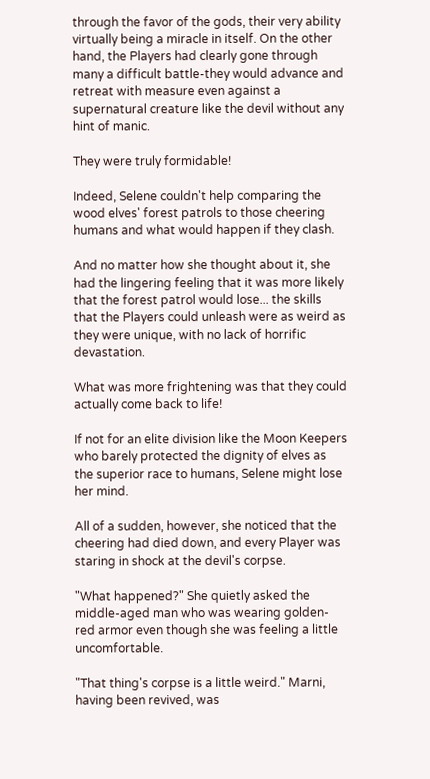through the favor of the gods, their very ability virtually being a miracle in itself. On the other hand, the Players had clearly gone through many a difficult battle-they would advance and retreat with measure even against a supernatural creature like the devil without any hint of manic.

They were truly formidable!

Indeed, Selene couldn't help comparing the wood elves' forest patrols to those cheering humans and what would happen if they clash.

And no matter how she thought about it, she had the lingering feeling that it was more likely that the forest patrol would lose... the skills that the Players could unleash were as weird as they were unique, with no lack of horrific devastation.

What was more frightening was that they could actually come back to life!

If not for an elite division like the Moon Keepers who barely protected the dignity of elves as the superior race to humans, Selene might lose her mind.

All of a sudden, however, she noticed that the cheering had died down, and every Player was staring in shock at the devil's corpse.

"What happened?" She quietly asked the middle-aged man who was wearing golden-red armor even though she was feeling a little uncomfortable.

"That thing's corpse is a little weird." Marni, having been revived, was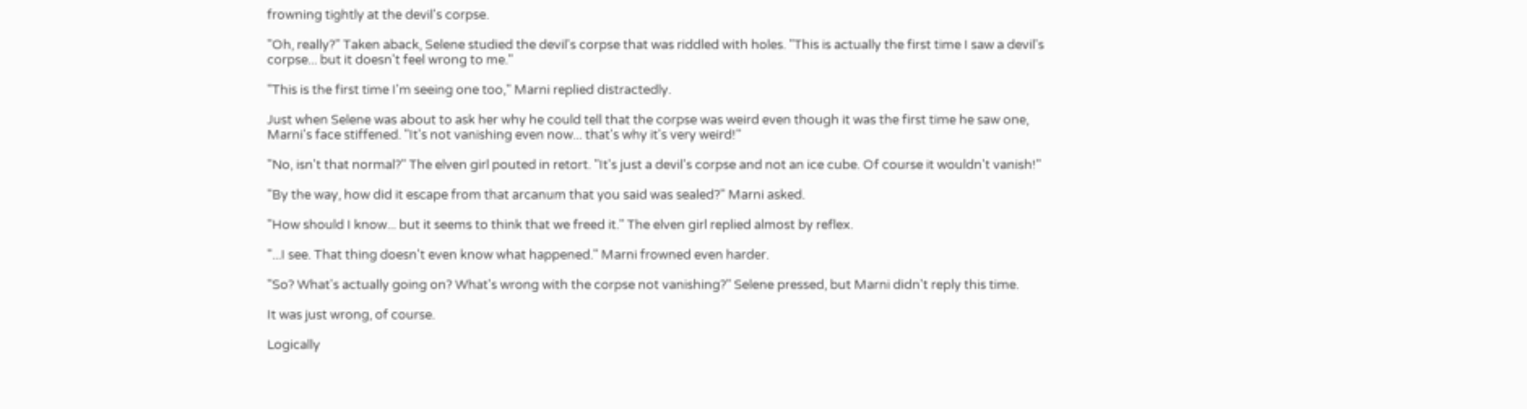frowning tightly at the devil's corpse.

"Oh, really?" Taken aback, Selene studied the devil's corpse that was riddled with holes. "This is actually the first time I saw a devil's corpse... but it doesn't feel wrong to me."

"This is the first time I'm seeing one too," Marni replied distractedly.

Just when Selene was about to ask her why he could tell that the corpse was weird even though it was the first time he saw one, Marni's face stiffened. "It's not vanishing even now... that's why it's very weird!"

"No, isn't that normal?" The elven girl pouted in retort. "It's just a devil's corpse and not an ice cube. Of course it wouldn't vanish!"

"By the way, how did it escape from that arcanum that you said was sealed?" Marni asked.

"How should I know... but it seems to think that we freed it." The elven girl replied almost by reflex.

"...I see. That thing doesn't even know what happened." Marni frowned even harder.

"So? What's actually going on? What's wrong with the corpse not vanishing?" Selene pressed, but Marni didn't reply this time.

It was just wrong, of course.

Logically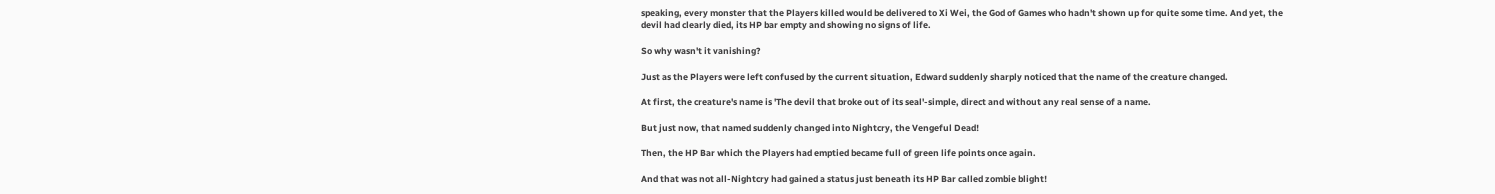speaking, every monster that the Players killed would be delivered to Xi Wei, the God of Games who hadn't shown up for quite some time. And yet, the devil had clearly died, its HP bar empty and showing no signs of life.

So why wasn't it vanishing?

Just as the Players were left confused by the current situation, Edward suddenly sharply noticed that the name of the creature changed.

At first, the creature's name is 'The devil that broke out of its seal'-simple, direct and without any real sense of a name.

But just now, that named suddenly changed into Nightcry, the Vengeful Dead!

Then, the HP Bar which the Players had emptied became full of green life points once again.

And that was not all-Nightcry had gained a status just beneath its HP Bar called zombie blight!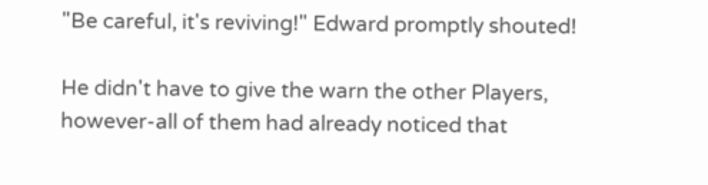"Be careful, it's reviving!" Edward promptly shouted!

He didn't have to give the warn the other Players, however-all of them had already noticed that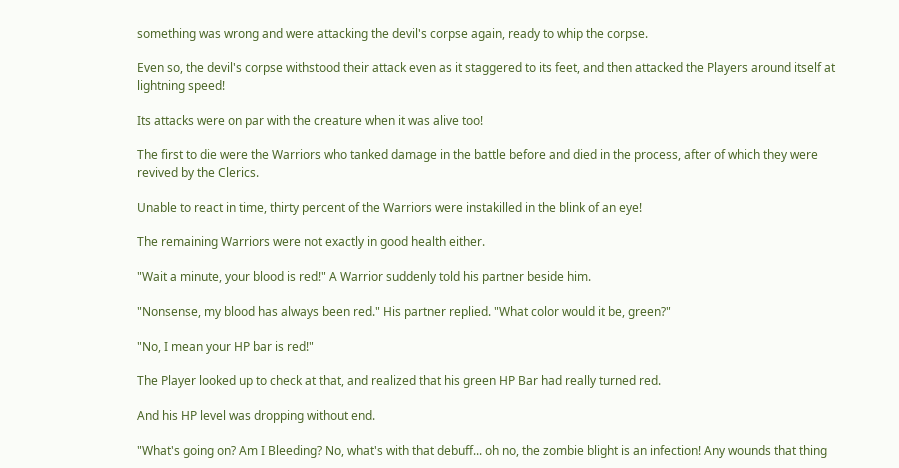something was wrong and were attacking the devil's corpse again, ready to whip the corpse.

Even so, the devil's corpse withstood their attack even as it staggered to its feet, and then attacked the Players around itself at lightning speed!

Its attacks were on par with the creature when it was alive too!

The first to die were the Warriors who tanked damage in the battle before and died in the process, after of which they were revived by the Clerics.

Unable to react in time, thirty percent of the Warriors were instakilled in the blink of an eye!

The remaining Warriors were not exactly in good health either.

"Wait a minute, your blood is red!" A Warrior suddenly told his partner beside him.

"Nonsense, my blood has always been red." His partner replied. "What color would it be, green?"

"No, I mean your HP bar is red!"

The Player looked up to check at that, and realized that his green HP Bar had really turned red.

And his HP level was dropping without end.

"What's going on? Am I Bleeding? No, what's with that debuff... oh no, the zombie blight is an infection! Any wounds that thing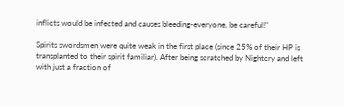inflicts would be infected and causes bleeding-everyone, be careful!"

Spirits swordsmen were quite weak in the first place (since 25% of their HP is transplanted to their spirit familiar). After being scratched by Nightcry and left with just a fraction of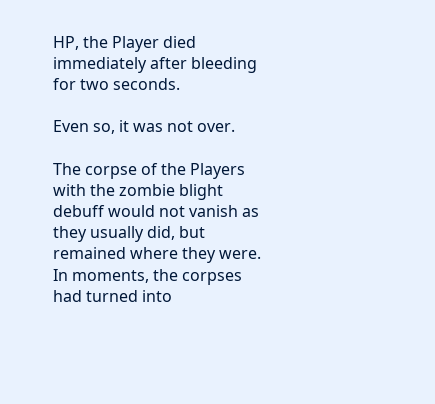HP, the Player died immediately after bleeding for two seconds.

Even so, it was not over.

The corpse of the Players with the zombie blight debuff would not vanish as they usually did, but remained where they were. In moments, the corpses had turned into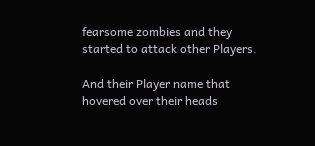fearsome zombies and they started to attack other Players.

And their Player name that hovered over their heads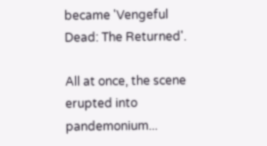became 'Vengeful Dead: The Returned'.

All at once, the scene erupted into pandemonium...